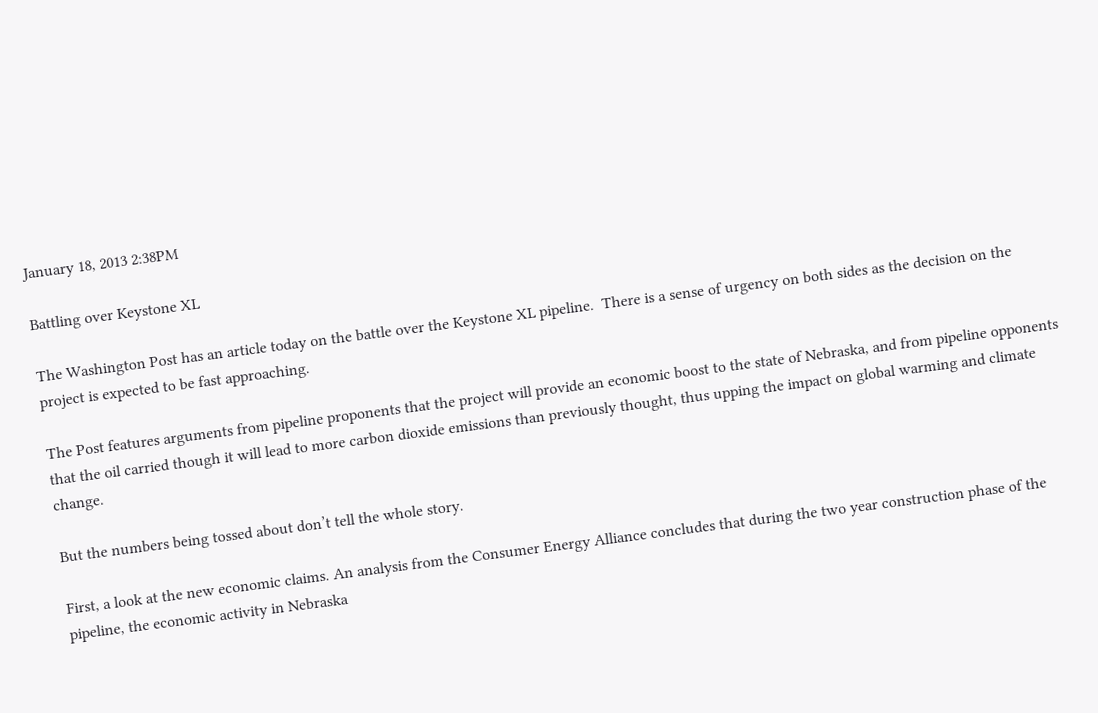January 18, 2013 2:38PM

Battling over Keystone XL

The Washington Post has an article today on the battle over the Keystone XL pipeline.  There is a sense of urgency on both sides as the decision on the project is expected to be fast approaching.

The Post features arguments from pipeline proponents that the project will provide an economic boost to the state of Nebraska, and from pipeline opponents that the oil carried though it will lead to more carbon dioxide emissions than previously thought, thus upping the impact on global warming and climate change.

But the numbers being tossed about don’t tell the whole story.

First, a look at the new economic claims. An analysis from the Consumer Energy Alliance concludes that during the two year construction phase of the pipeline, the economic activity in Nebraska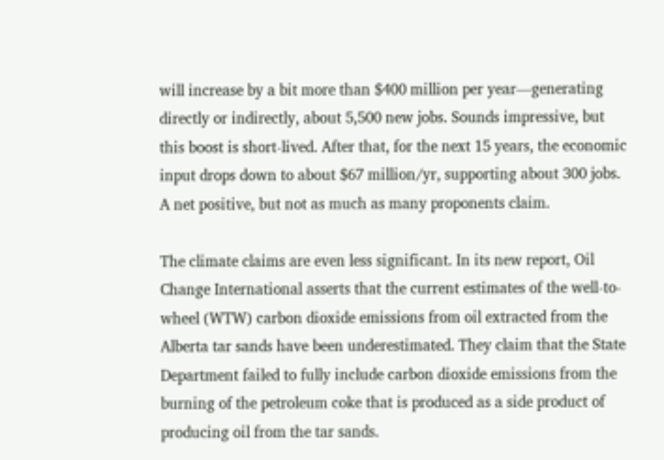will increase by a bit more than $400 million per year—generating directly or indirectly, about 5,500 new jobs. Sounds impressive, but this boost is short-lived. After that, for the next 15 years, the economic input drops down to about $67 million/yr, supporting about 300 jobs.  A net positive, but not as much as many proponents claim.

The climate claims are even less significant. In its new report, Oil Change International asserts that the current estimates of the well-to-wheel (WTW) carbon dioxide emissions from oil extracted from the Alberta tar sands have been underestimated. They claim that the State Department failed to fully include carbon dioxide emissions from the burning of the petroleum coke that is produced as a side product of producing oil from the tar sands.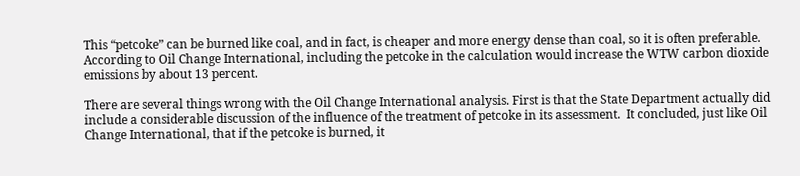This “petcoke” can be burned like coal, and in fact, is cheaper and more energy dense than coal, so it is often preferable.  According to Oil Change International, including the petcoke in the calculation would increase the WTW carbon dioxide emissions by about 13 percent.

There are several things wrong with the Oil Change International analysis. First is that the State Department actually did include a considerable discussion of the influence of the treatment of petcoke in its assessment.  It concluded, just like Oil Change International, that if the petcoke is burned, it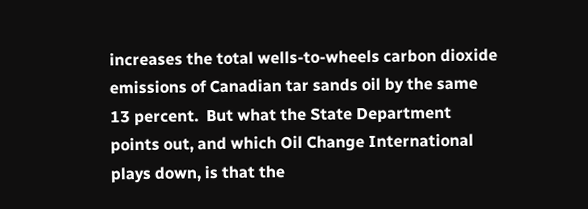increases the total wells-to-wheels carbon dioxide emissions of Canadian tar sands oil by the same 13 percent.  But what the State Department points out, and which Oil Change International plays down, is that the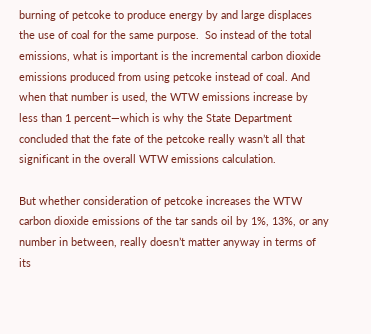burning of petcoke to produce energy by and large displaces the use of coal for the same purpose.  So instead of the total emissions, what is important is the incremental carbon dioxide emissions produced from using petcoke instead of coal. And when that number is used, the WTW emissions increase by less than 1 percent—which is why the State Department concluded that the fate of the petcoke really wasn’t all that significant in the overall WTW emissions calculation.

But whether consideration of petcoke increases the WTW carbon dioxide emissions of the tar sands oil by 1%, 13%, or any number in between, really doesn’t matter anyway in terms of its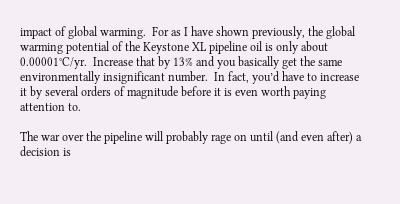impact of global warming.  For as I have shown previously, the global warming potential of the Keystone XL pipeline oil is only about 0.00001°C/yr.  Increase that by 13% and you basically get the same environmentally insignificant number.  In fact, you’d have to increase it by several orders of magnitude before it is even worth paying attention to.

The war over the pipeline will probably rage on until (and even after) a decision is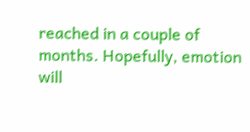reached in a couple of months. Hopefully, emotion will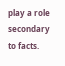play a role secondary to facts.